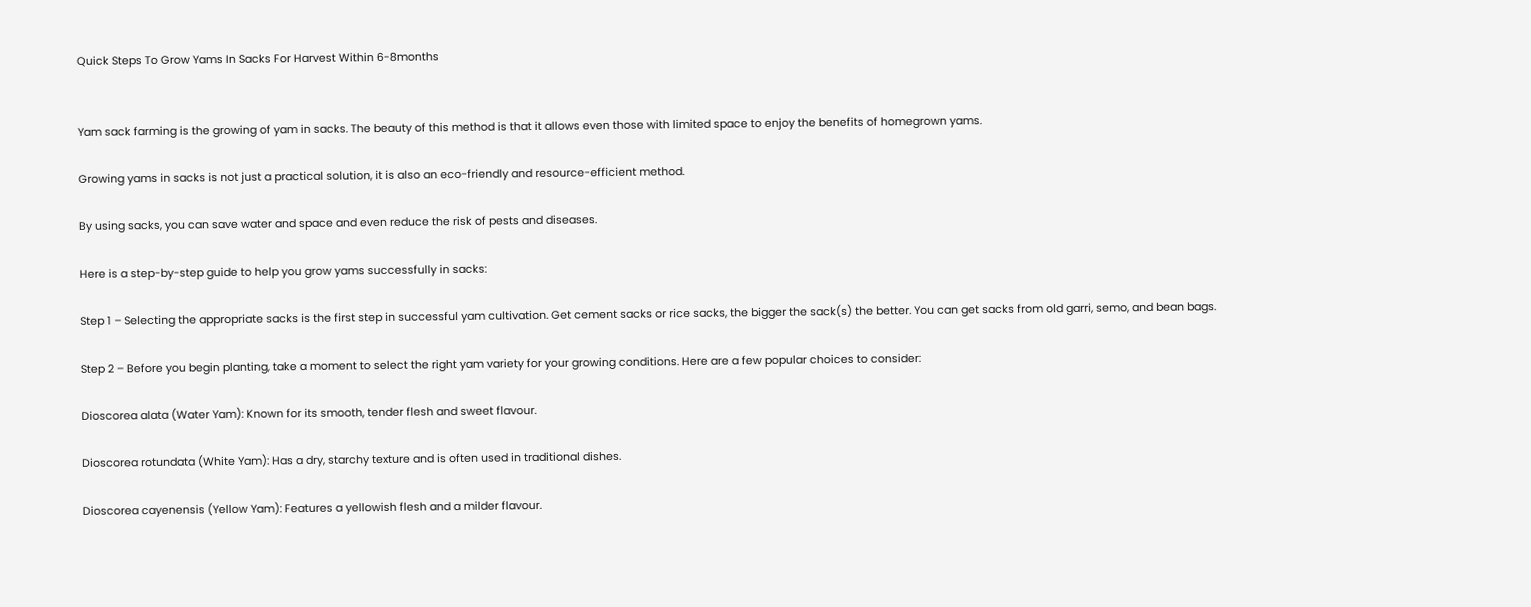Quick Steps To Grow Yams In Sacks For Harvest Within 6-8months


Yam sack farming is the growing of yam in sacks. The beauty of this method is that it allows even those with limited space to enjoy the benefits of homegrown yams.

Growing yams in sacks is not just a practical solution, it is also an eco-friendly and resource-efficient method.

By using sacks, you can save water and space and even reduce the risk of pests and diseases.

Here is a step-by-step guide to help you grow yams successfully in sacks:

Step 1 – Selecting the appropriate sacks is the first step in successful yam cultivation. Get cement sacks or rice sacks, the bigger the sack(s) the better. You can get sacks from old garri, semo, and bean bags.

Step 2 – Before you begin planting, take a moment to select the right yam variety for your growing conditions. Here are a few popular choices to consider:

Dioscorea alata (Water Yam): Known for its smooth, tender flesh and sweet flavour.

Dioscorea rotundata (White Yam): Has a dry, starchy texture and is often used in traditional dishes.

Dioscorea cayenensis (Yellow Yam): Features a yellowish flesh and a milder flavour.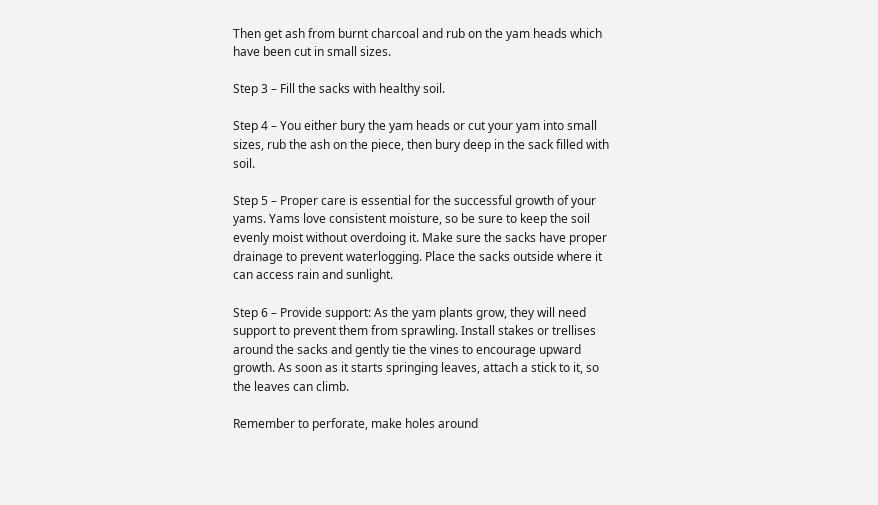Then get ash from burnt charcoal and rub on the yam heads which have been cut in small sizes.

Step 3 – Fill the sacks with healthy soil.

Step 4 – You either bury the yam heads or cut your yam into small sizes, rub the ash on the piece, then bury deep in the sack filled with soil.

Step 5 – Proper care is essential for the successful growth of your yams. Yams love consistent moisture, so be sure to keep the soil evenly moist without overdoing it. Make sure the sacks have proper drainage to prevent waterlogging. Place the sacks outside where it can access rain and sunlight.

Step 6 – Provide support: As the yam plants grow, they will need support to prevent them from sprawling. Install stakes or trellises around the sacks and gently tie the vines to encourage upward growth. As soon as it starts springing leaves, attach a stick to it, so the leaves can climb.

Remember to perforate, make holes around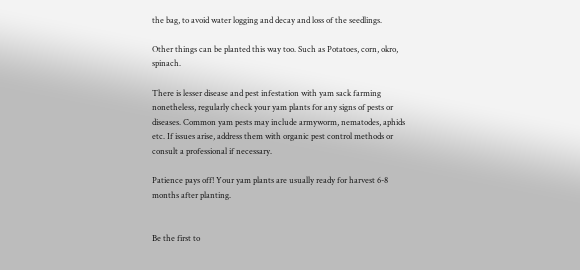the bag, to avoid water logging and decay and loss of the seedlings.

Other things can be planted this way too. Such as Potatoes, corn, okro, spinach.

There is lesser disease and pest infestation with yam sack farming nonetheless, regularly check your yam plants for any signs of pests or diseases. Common yam pests may include armyworm, nematodes, aphids etc. If issues arise, address them with organic pest control methods or consult a professional if necessary.

Patience pays off! Your yam plants are usually ready for harvest 6-8 months after planting.


Be the first to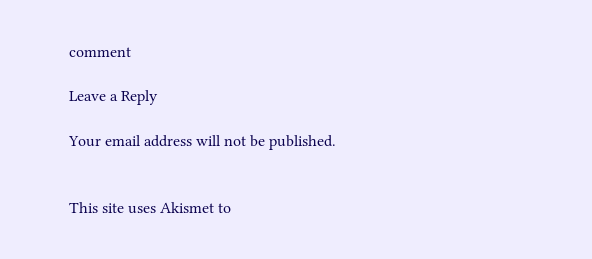comment

Leave a Reply

Your email address will not be published.


This site uses Akismet to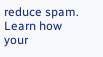reduce spam. Learn how your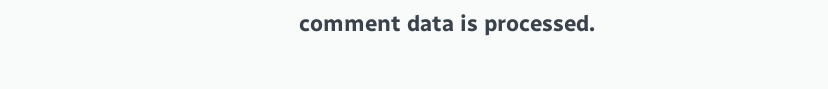comment data is processed.